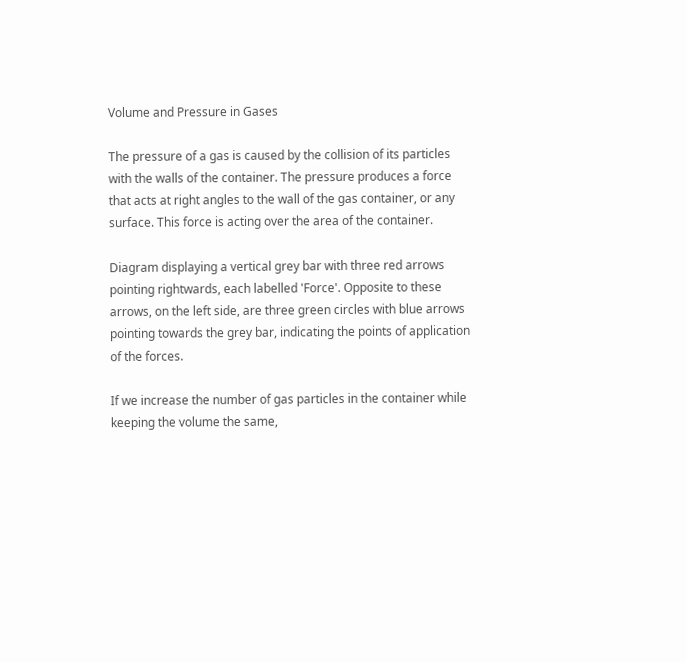Volume and Pressure in Gases

The pressure of a gas is caused by the collision of its particles with the walls of the container. The pressure produces a force that acts at right angles to the wall of the gas container, or any surface. This force is acting over the area of the container.

Diagram displaying a vertical grey bar with three red arrows pointing rightwards, each labelled 'Force'. Opposite to these arrows, on the left side, are three green circles with blue arrows pointing towards the grey bar, indicating the points of application of the forces.

If we increase the number of gas particles in the container while keeping the volume the same,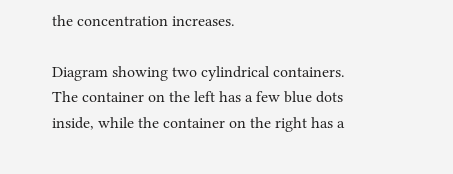the concentration increases.

Diagram showing two cylindrical containers. The container on the left has a few blue dots inside, while the container on the right has a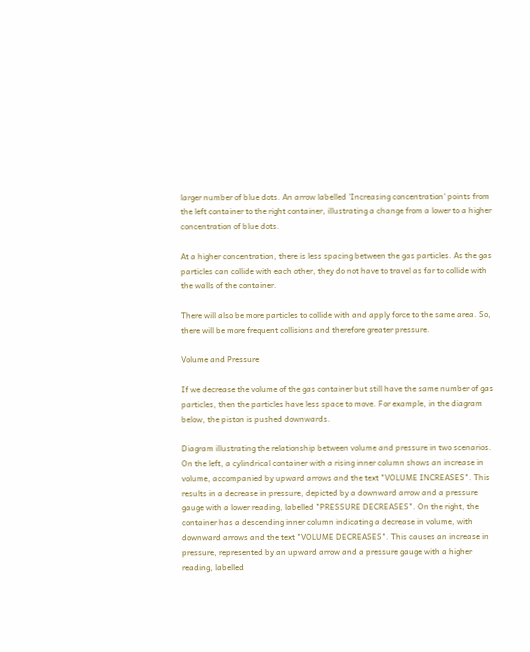larger number of blue dots. An arrow labelled 'Increasing concentration' points from the left container to the right container, illustrating a change from a lower to a higher concentration of blue dots.

At a higher concentration, there is less spacing between the gas particles. As the gas particles can collide with each other, they do not have to travel as far to collide with the walls of the container.

There will also be more particles to collide with and apply force to the same area. So, there will be more frequent collisions and therefore greater pressure.

Volume and Pressure

If we decrease the volume of the gas container but still have the same number of gas particles, then the particles have less space to move. For example, in the diagram below, the piston is pushed downwards.

Diagram illustrating the relationship between volume and pressure in two scenarios. On the left, a cylindrical container with a rising inner column shows an increase in volume, accompanied by upward arrows and the text "VOLUME INCREASES". This results in a decrease in pressure, depicted by a downward arrow and a pressure gauge with a lower reading, labelled "PRESSURE DECREASES". On the right, the container has a descending inner column indicating a decrease in volume, with downward arrows and the text "VOLUME DECREASES". This causes an increase in pressure, represented by an upward arrow and a pressure gauge with a higher reading, labelled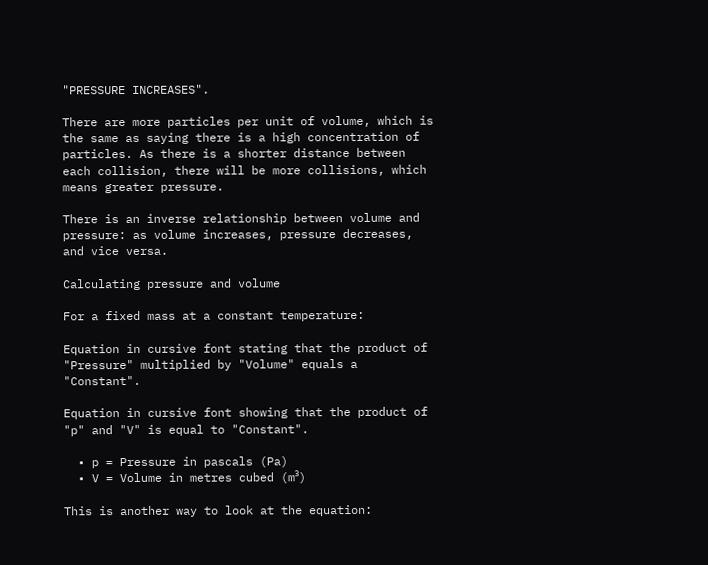"PRESSURE INCREASES".

There are more particles per unit of volume, which is the same as saying there is a high concentration of particles. As there is a shorter distance between each collision, there will be more collisions, which means greater pressure.

There is an inverse relationship between volume and pressure: as volume increases, pressure decreases, and vice versa.

Calculating pressure and volume

For a fixed mass at a constant temperature:

Equation in cursive font stating that the product of "Pressure" multiplied by "Volume" equals a "Constant".

Equation in cursive font showing that the product of "p" and "V" is equal to "Constant".

  • p = Pressure in pascals (Pa)
  • V = Volume in metres cubed (m³)

This is another way to look at the equation: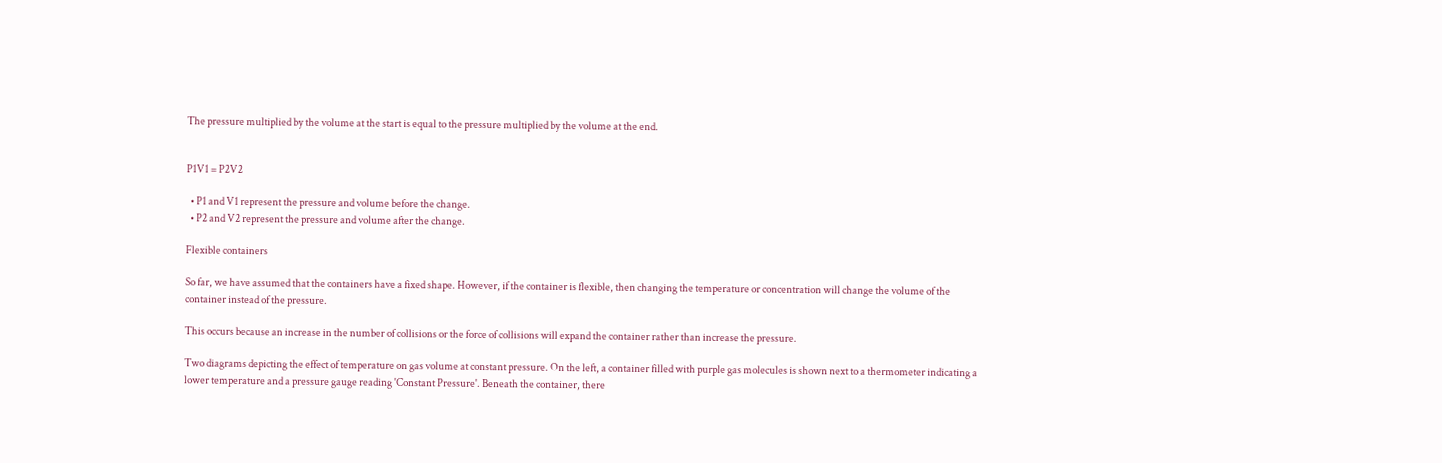The pressure multiplied by the volume at the start is equal to the pressure multiplied by the volume at the end.


P1V1 = P2V2

  • P1 and V1 represent the pressure and volume before the change.
  • P2 and V2 represent the pressure and volume after the change.

Flexible containers

So far, we have assumed that the containers have a fixed shape. However, if the container is flexible, then changing the temperature or concentration will change the volume of the container instead of the pressure.

This occurs because an increase in the number of collisions or the force of collisions will expand the container rather than increase the pressure.

Two diagrams depicting the effect of temperature on gas volume at constant pressure. On the left, a container filled with purple gas molecules is shown next to a thermometer indicating a lower temperature and a pressure gauge reading 'Constant Pressure'. Beneath the container, there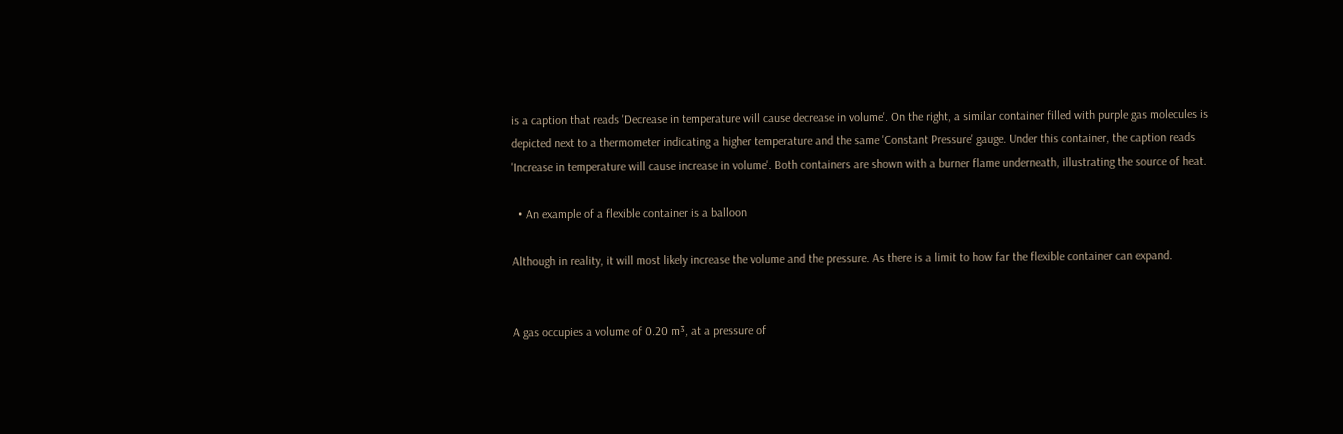is a caption that reads 'Decrease in temperature will cause decrease in volume'. On the right, a similar container filled with purple gas molecules is depicted next to a thermometer indicating a higher temperature and the same 'Constant Pressure' gauge. Under this container, the caption reads 'Increase in temperature will cause increase in volume'. Both containers are shown with a burner flame underneath, illustrating the source of heat.

  • An example of a flexible container is a balloon

Although in reality, it will most likely increase the volume and the pressure. As there is a limit to how far the flexible container can expand.


A gas occupies a volume of 0.20 m³, at a pressure of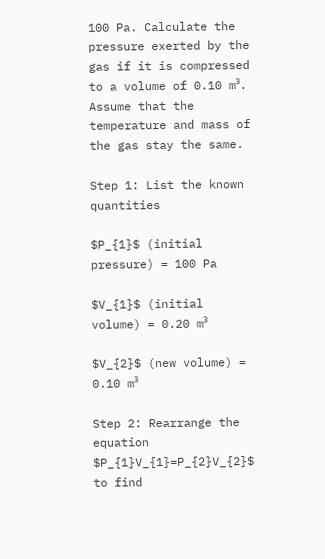100 Pa. Calculate the pressure exerted by the gas if it is compressed to a volume of 0.10 m³. Assume that the temperature and mass of the gas stay the same.

Step 1: List the known quantities

$P_{1}$ (initial pressure) = 100 Pa

$V_{1}$ (initial volume) = 0.20 m³

$V_{2}$ (new volume) = 0.10 m³

Step 2: Rearrange the equation $P_{1}V_{1}=P_{2}V_{2}$ to find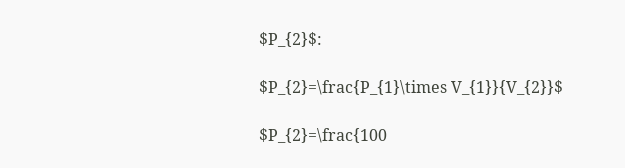$P_{2}$:

$P_{2}=\frac{P_{1}\times V_{1}}{V_{2}}$

$P_{2}=\frac{100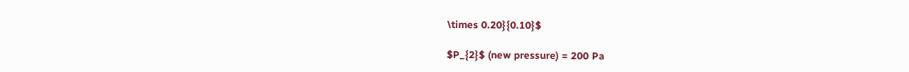\times 0.20}{0.10}$

$P_{2}$ (new pressure) = 200 Pa